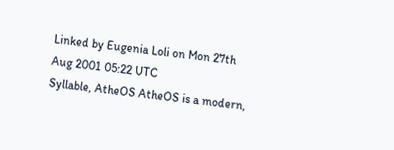Linked by Eugenia Loli on Mon 27th Aug 2001 05:22 UTC
Syllable, AtheOS AtheOS is a modern,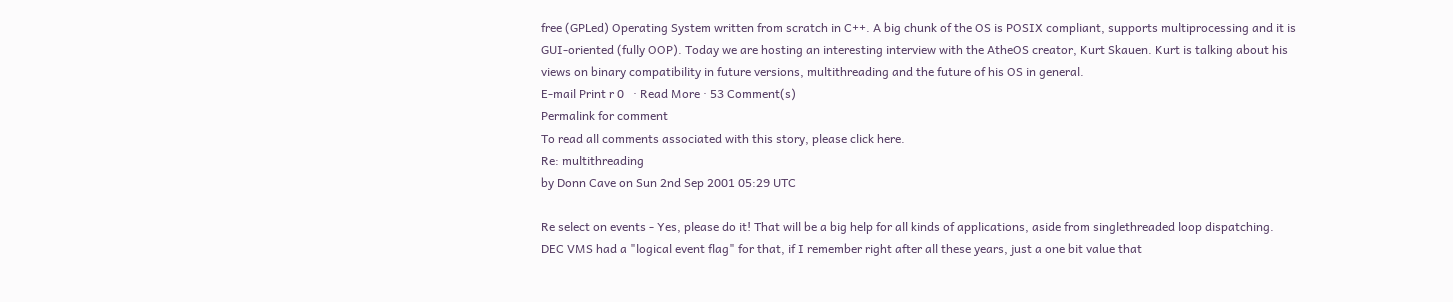free (GPLed) Operating System written from scratch in C++. A big chunk of the OS is POSIX compliant, supports multiprocessing and it is GUI-oriented (fully OOP). Today we are hosting an interesting interview with the AtheOS creator, Kurt Skauen. Kurt is talking about his views on binary compatibility in future versions, multithreading and the future of his OS in general.
E-mail Print r 0   · Read More · 53 Comment(s)
Permalink for comment
To read all comments associated with this story, please click here.
Re: multithreading
by Donn Cave on Sun 2nd Sep 2001 05:29 UTC

Re select on events - Yes, please do it! That will be a big help for all kinds of applications, aside from singlethreaded loop dispatching. DEC VMS had a "logical event flag" for that, if I remember right after all these years, just a one bit value that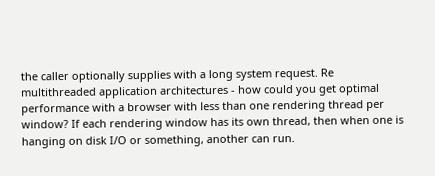the caller optionally supplies with a long system request. Re multithreaded application architectures - how could you get optimal performance with a browser with less than one rendering thread per window? If each rendering window has its own thread, then when one is hanging on disk I/O or something, another can run.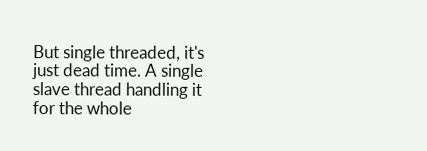But single threaded, it's just dead time. A single slave thread handling it for the whole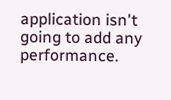application isn't going to add any performance.